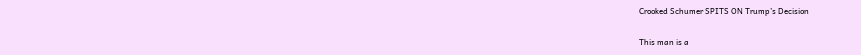Crooked Schumer SPITS ON Trump’s Decision

This man is a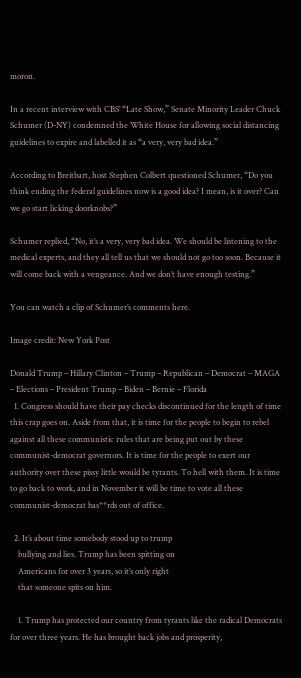moron.

In a recent interview with CBS’ “Late Show,” Senate Minority Leader Chuck Schumer (D-NY) condemned the White House for allowing social distancing guidelines to expire and labelled it as “a very, very bad idea.”

According to Breitbart, host Stephen Colbert questioned Schumer, “Do you think ending the federal guidelines now is a good idea? I mean, is it over? Can we go start licking doorknobs?”

Schumer replied, “No, it’s a very, very bad idea. We should be listening to the medical experts, and they all tell us that we should not go too soon. Because it will come back with a vengeance. And we don’t have enough testing.”

You can watch a clip of Schumer’s comments here.

Image credit: New York Post

Donald Trump – Hillary Clinton – Trump – Republican – Democrat – MAGA – Elections – President Trump – Biden – Bernie – Florida
  1. Congress should have their pay checks discontinued for the length of time this crap goes on. Aside from that, it is time for the people to begin to rebel against all these communistic rules that are being put out by these communist-democrat governors. It is time for the people to exert our authority over these pissy little would be tyrants. To hell with them. It is time to go back to work, and in November it will be time to vote all these communist-democrat bas**rds out of office.

  2. It’s about time somebody stood up to trump
    bullying and lies. Trump has been spitting on
    Americans for over 3 years, so it’s only right
    that someone spits on him.

    1. Trump has protected our country from tyrants like the radical Democrats for over three years. He has brought back jobs and prosperity,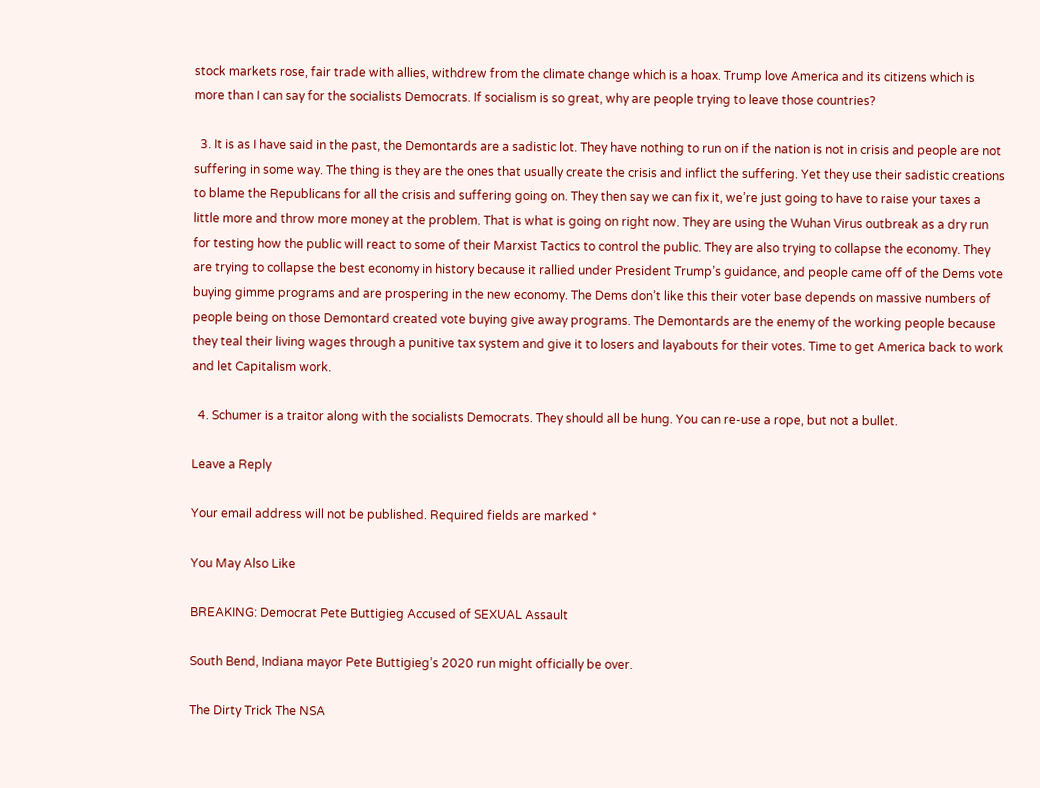stock markets rose, fair trade with allies, withdrew from the climate change which is a hoax. Trump love America and its citizens which is more than I can say for the socialists Democrats. If socialism is so great, why are people trying to leave those countries?

  3. It is as I have said in the past, the Demontards are a sadistic lot. They have nothing to run on if the nation is not in crisis and people are not suffering in some way. The thing is they are the ones that usually create the crisis and inflict the suffering. Yet they use their sadistic creations to blame the Republicans for all the crisis and suffering going on. They then say we can fix it, we’re just going to have to raise your taxes a little more and throw more money at the problem. That is what is going on right now. They are using the Wuhan Virus outbreak as a dry run for testing how the public will react to some of their Marxist Tactics to control the public. They are also trying to collapse the economy. They are trying to collapse the best economy in history because it rallied under President Trump’s guidance, and people came off of the Dems vote buying gimme programs and are prospering in the new economy. The Dems don’t like this their voter base depends on massive numbers of people being on those Demontard created vote buying give away programs. The Demontards are the enemy of the working people because they teal their living wages through a punitive tax system and give it to losers and layabouts for their votes. Time to get America back to work and let Capitalism work.

  4. Schumer is a traitor along with the socialists Democrats. They should all be hung. You can re-use a rope, but not a bullet.

Leave a Reply

Your email address will not be published. Required fields are marked *

You May Also Like

BREAKING: Democrat Pete Buttigieg Accused of SEXUAL Assault

South Bend, Indiana mayor Pete Buttigieg’s 2020 run might officially be over.

The Dirty Trick The NSA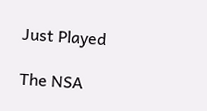Just Played

The NSA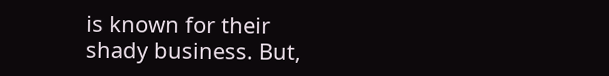is known for their shady business. But,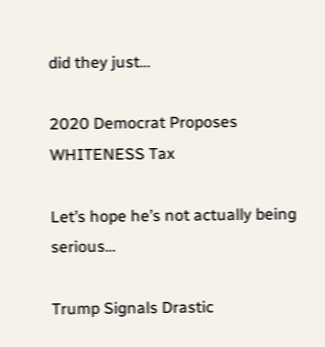did they just…

2020 Democrat Proposes WHITENESS Tax

Let’s hope he’s not actually being serious…

Trump Signals Drastic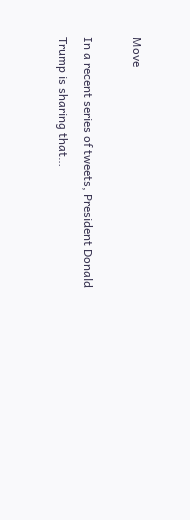Move

In a recent series of tweets, President Donald Trump is sharing that…